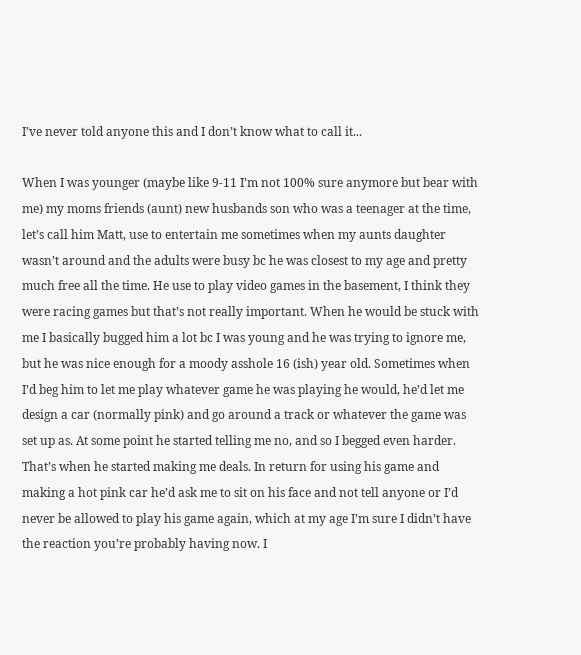I’ve never told anyone this and I don’t know what to call it...

When I was younger (maybe like 9-11 I’m not 100% sure anymore but bear with me) my moms friends (aunt) new husbands son who was a teenager at the time, let’s call him Matt, use to entertain me sometimes when my aunts daughter wasn’t around and the adults were busy bc he was closest to my age and pretty much free all the time. He use to play video games in the basement, I think they were racing games but that’s not really important. When he would be stuck with me I basically bugged him a lot bc I was young and he was trying to ignore me, but he was nice enough for a moody asshole 16 (ish) year old. Sometimes when I’d beg him to let me play whatever game he was playing he would, he’d let me design a car (normally pink) and go around a track or whatever the game was set up as. At some point he started telling me no, and so I begged even harder. That’s when he started making me deals. In return for using his game and making a hot pink car he’d ask me to sit on his face and not tell anyone or I’d never be allowed to play his game again, which at my age I’m sure I didn’t have the reaction you’re probably having now. I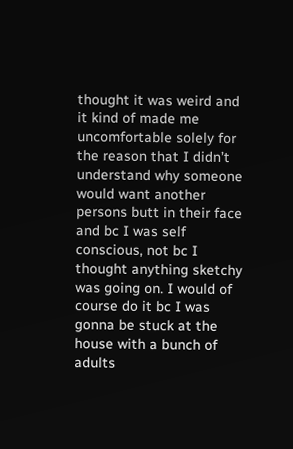thought it was weird and it kind of made me uncomfortable solely for the reason that I didn’t understand why someone would want another persons butt in their face and bc I was self conscious, not bc I thought anything sketchy was going on. I would of course do it bc I was gonna be stuck at the house with a bunch of adults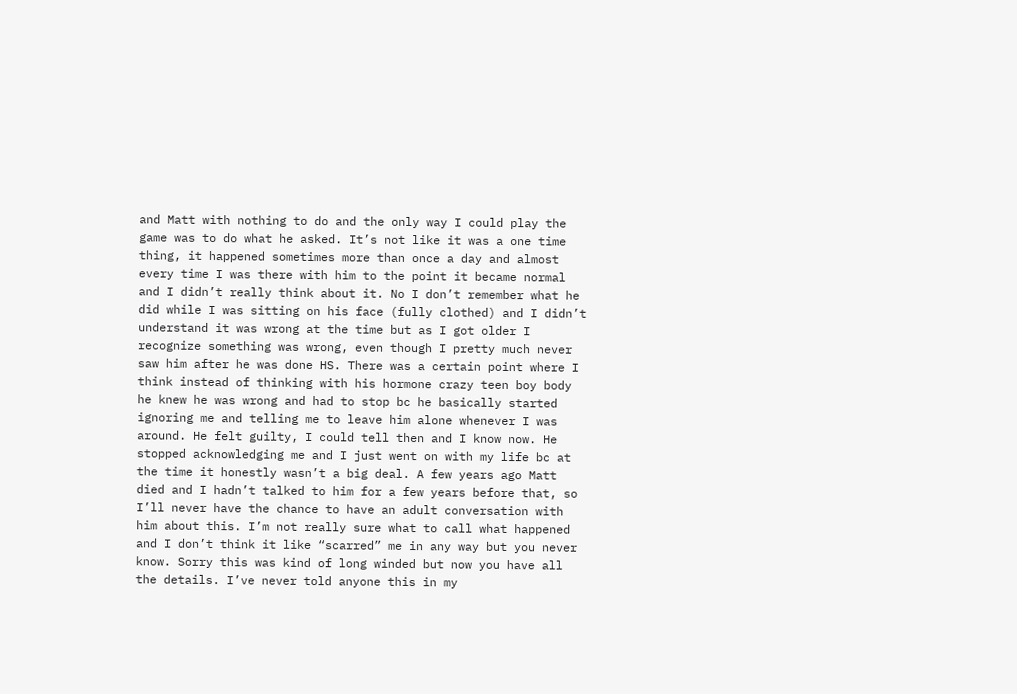and Matt with nothing to do and the only way I could play the game was to do what he asked. It’s not like it was a one time thing, it happened sometimes more than once a day and almost every time I was there with him to the point it became normal and I didn’t really think about it. No I don’t remember what he did while I was sitting on his face (fully clothed) and I didn’t understand it was wrong at the time but as I got older I recognize something was wrong, even though I pretty much never saw him after he was done HS. There was a certain point where I think instead of thinking with his hormone crazy teen boy body he knew he was wrong and had to stop bc he basically started ignoring me and telling me to leave him alone whenever I was around. He felt guilty, I could tell then and I know now. He stopped acknowledging me and I just went on with my life bc at the time it honestly wasn’t a big deal. A few years ago Matt died and I hadn’t talked to him for a few years before that, so I’ll never have the chance to have an adult conversation with him about this. I’m not really sure what to call what happened and I don’t think it like “scarred” me in any way but you never know. Sorry this was kind of long winded but now you have all the details. I’ve never told anyone this in my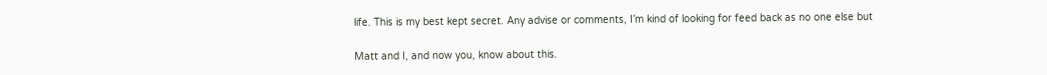life. This is my best kept secret. Any advise or comments, I’m kind of looking for feed back as no one else but

Matt and I, and now you, know about this.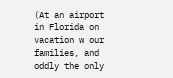(At an airport in Florida on vacation w our families, and oddly the only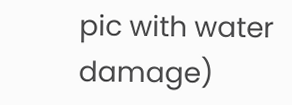pic with water damage)